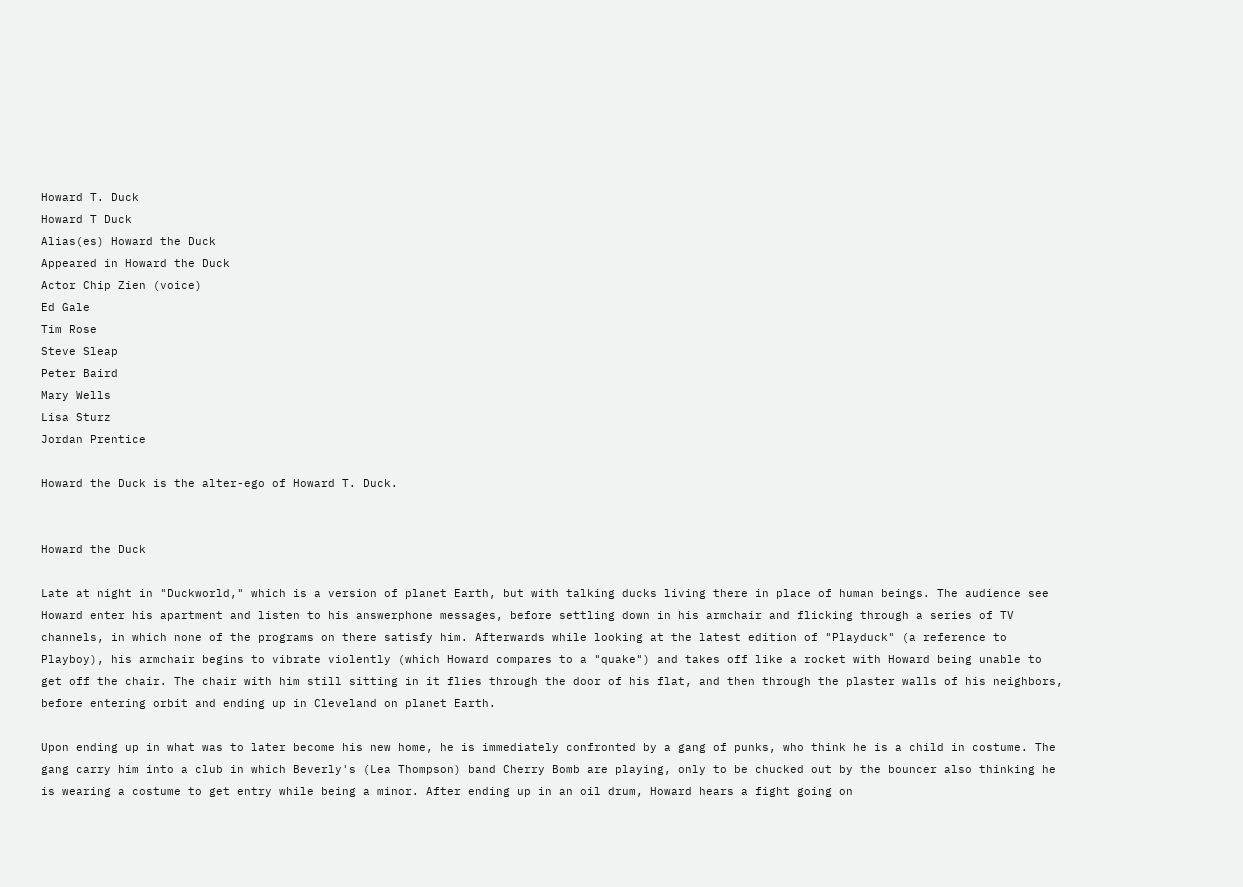Howard T. Duck
Howard T Duck
Alias(es) Howard the Duck
Appeared in Howard the Duck
Actor Chip Zien (voice)
Ed Gale
Tim Rose
Steve Sleap
Peter Baird
Mary Wells
Lisa Sturz
Jordan Prentice

Howard the Duck is the alter-ego of Howard T. Duck.


Howard the Duck

Late at night in "Duckworld," which is a version of planet Earth, but with talking ducks living there in place of human beings. The audience see Howard enter his apartment and listen to his answerphone messages, before settling down in his armchair and flicking through a series of TV channels, in which none of the programs on there satisfy him. Afterwards while looking at the latest edition of "Playduck" (a reference to Playboy), his armchair begins to vibrate violently (which Howard compares to a "quake") and takes off like a rocket with Howard being unable to get off the chair. The chair with him still sitting in it flies through the door of his flat, and then through the plaster walls of his neighbors, before entering orbit and ending up in Cleveland on planet Earth.

Upon ending up in what was to later become his new home, he is immediately confronted by a gang of punks, who think he is a child in costume. The gang carry him into a club in which Beverly's (Lea Thompson) band Cherry Bomb are playing, only to be chucked out by the bouncer also thinking he is wearing a costume to get entry while being a minor. After ending up in an oil drum, Howard hears a fight going on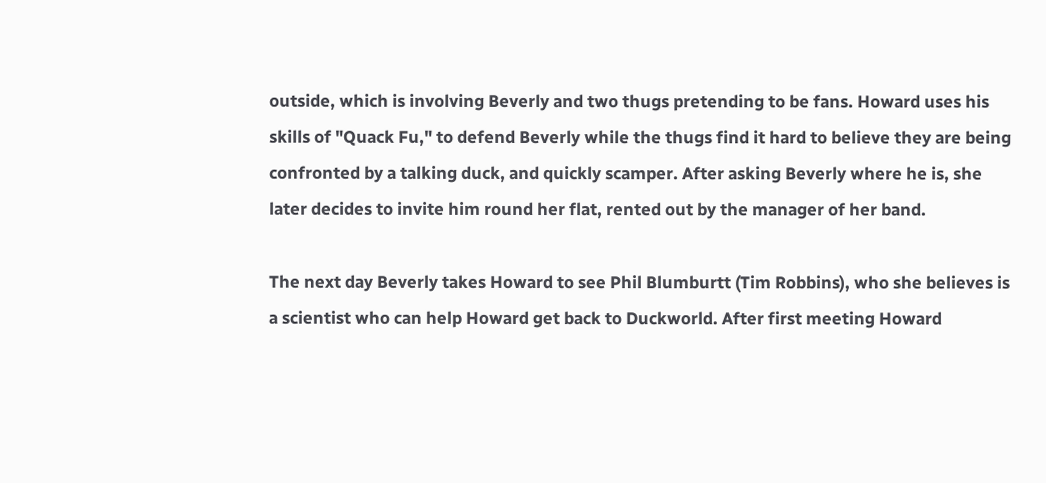outside, which is involving Beverly and two thugs pretending to be fans. Howard uses his skills of "Quack Fu," to defend Beverly while the thugs find it hard to believe they are being confronted by a talking duck, and quickly scamper. After asking Beverly where he is, she later decides to invite him round her flat, rented out by the manager of her band.

The next day Beverly takes Howard to see Phil Blumburtt (Tim Robbins), who she believes is a scientist who can help Howard get back to Duckworld. After first meeting Howard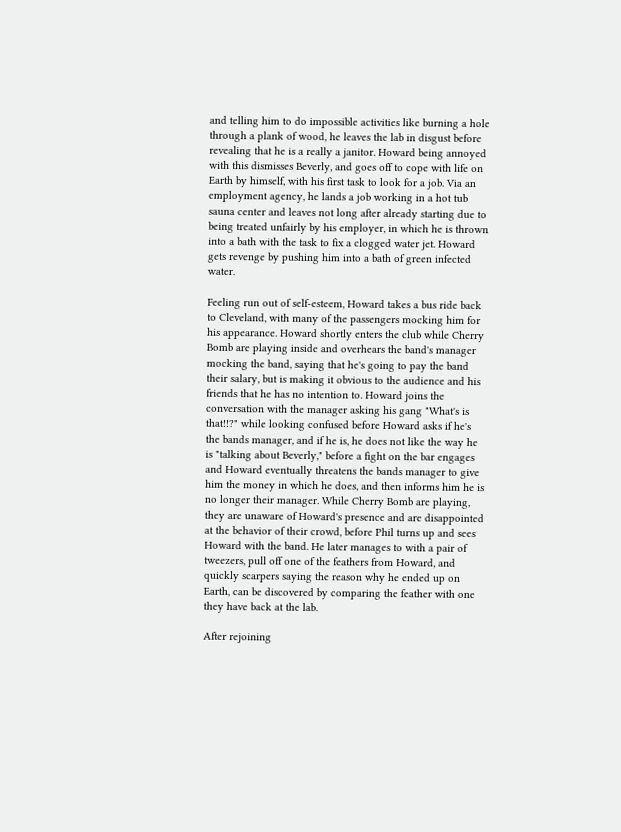and telling him to do impossible activities like burning a hole through a plank of wood, he leaves the lab in disgust before revealing that he is a really a janitor. Howard being annoyed with this dismisses Beverly, and goes off to cope with life on Earth by himself, with his first task to look for a job. Via an employment agency, he lands a job working in a hot tub sauna center and leaves not long after already starting due to being treated unfairly by his employer, in which he is thrown into a bath with the task to fix a clogged water jet. Howard gets revenge by pushing him into a bath of green infected water.

Feeling run out of self-esteem, Howard takes a bus ride back to Cleveland, with many of the passengers mocking him for his appearance. Howard shortly enters the club while Cherry Bomb are playing inside and overhears the band's manager mocking the band, saying that he's going to pay the band their salary, but is making it obvious to the audience and his friends that he has no intention to. Howard joins the conversation with the manager asking his gang "What's is that!!?" while looking confused before Howard asks if he's the bands manager, and if he is, he does not like the way he is "talking about Beverly," before a fight on the bar engages and Howard eventually threatens the bands manager to give him the money in which he does, and then informs him he is no longer their manager. While Cherry Bomb are playing, they are unaware of Howard's presence and are disappointed at the behavior of their crowd, before Phil turns up and sees Howard with the band. He later manages to with a pair of tweezers, pull off one of the feathers from Howard, and quickly scarpers saying the reason why he ended up on Earth, can be discovered by comparing the feather with one they have back at the lab.

After rejoining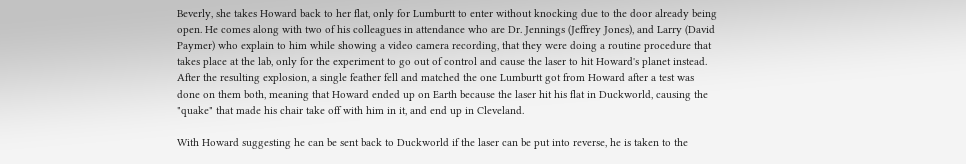Beverly, she takes Howard back to her flat, only for Lumburtt to enter without knocking due to the door already being open. He comes along with two of his colleagues in attendance who are Dr. Jennings (Jeffrey Jones), and Larry (David Paymer) who explain to him while showing a video camera recording, that they were doing a routine procedure that takes place at the lab, only for the experiment to go out of control and cause the laser to hit Howard's planet instead. After the resulting explosion, a single feather fell and matched the one Lumburtt got from Howard after a test was done on them both, meaning that Howard ended up on Earth because the laser hit his flat in Duckworld, causing the "quake" that made his chair take off with him in it, and end up in Cleveland.

With Howard suggesting he can be sent back to Duckworld if the laser can be put into reverse, he is taken to the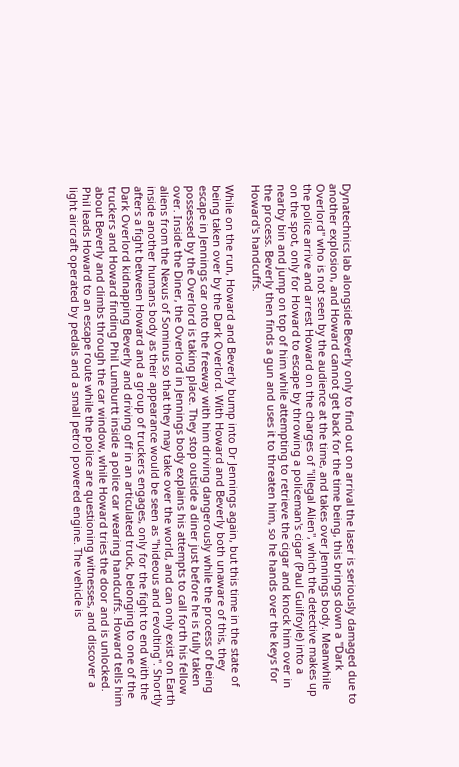Dynatechnics lab alongside Beverly only to find out on arrival the laser is seriously damaged due to another explosion, and Howard cannot get back for the time being, this brings down a "Dark Overlord" who is not seen by the audience at the time, and takes over Jennings body. Meanwhile the police arrive and arrest Howard on the charges of "illegal Alien", which the detective makes up on the spot, only for Howard to escape by throwing a policeman's cigar (Paul Guilfoyle) into a nearby bin and jump on top of him while attempting to retrieve the cigar and knock him over in the process. Beverly then finds a gun and uses it to threaten him, so he hands over the keys for Howard's handcuffs.

While on the run, Howard and Beverly bump into Dr Jennings again, but this time in the state of being taken over by the Dark Overlord. With Howard and Beverly both unaware of this, they escape in Jennings car onto the freeway with him driving dangerously while the process of being possessed by the Overlord is taking place. They stop outside a diner just before he is fully taken over. Inside the Diner, the Overlord in Jennings body explains his attempts to call forth his fellow aliens from the Nexus of Sominus so that they may take over the world, and can only exist on Earth inside another humans body as their appearance would be seen as "hideous and revolting". Shortly afters a fight between Howard and a group of truckers engages, only for the fight to end with the Dark Overlord kidnapping Beverly and driving off in an articulated truck, belonging to one of the truckers and Howard finding Phil Lumburtt inside a police car wearing handcuffs. Howard tells him about Beverly and climbs through the car window, while Howard tries the door and is unlocked. Phil leads Howard to an escape route while the police are questioning witnesses, and discover a light aircraft operated by pedals and a small petrol powered engine. The vehicle is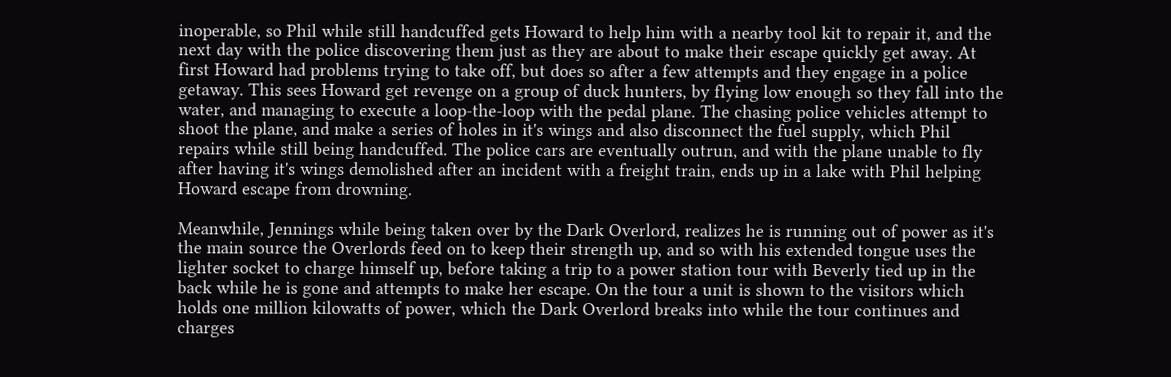inoperable, so Phil while still handcuffed gets Howard to help him with a nearby tool kit to repair it, and the next day with the police discovering them just as they are about to make their escape quickly get away. At first Howard had problems trying to take off, but does so after a few attempts and they engage in a police getaway. This sees Howard get revenge on a group of duck hunters, by flying low enough so they fall into the water, and managing to execute a loop-the-loop with the pedal plane. The chasing police vehicles attempt to shoot the plane, and make a series of holes in it's wings and also disconnect the fuel supply, which Phil repairs while still being handcuffed. The police cars are eventually outrun, and with the plane unable to fly after having it's wings demolished after an incident with a freight train, ends up in a lake with Phil helping Howard escape from drowning.

Meanwhile, Jennings while being taken over by the Dark Overlord, realizes he is running out of power as it's the main source the Overlords feed on to keep their strength up, and so with his extended tongue uses the lighter socket to charge himself up, before taking a trip to a power station tour with Beverly tied up in the back while he is gone and attempts to make her escape. On the tour a unit is shown to the visitors which holds one million kilowatts of power, which the Dark Overlord breaks into while the tour continues and charges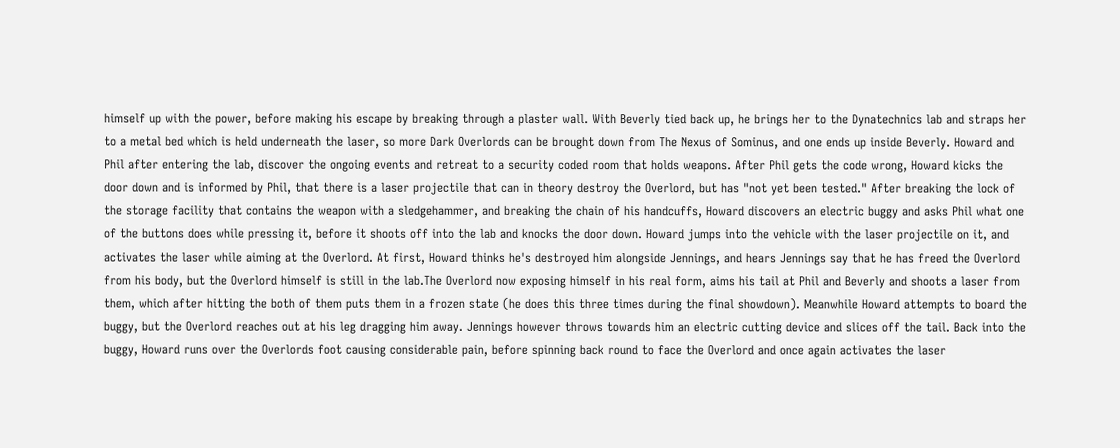himself up with the power, before making his escape by breaking through a plaster wall. With Beverly tied back up, he brings her to the Dynatechnics lab and straps her to a metal bed which is held underneath the laser, so more Dark Overlords can be brought down from The Nexus of Sominus, and one ends up inside Beverly. Howard and Phil after entering the lab, discover the ongoing events and retreat to a security coded room that holds weapons. After Phil gets the code wrong, Howard kicks the door down and is informed by Phil, that there is a laser projectile that can in theory destroy the Overlord, but has "not yet been tested." After breaking the lock of the storage facility that contains the weapon with a sledgehammer, and breaking the chain of his handcuffs, Howard discovers an electric buggy and asks Phil what one of the buttons does while pressing it, before it shoots off into the lab and knocks the door down. Howard jumps into the vehicle with the laser projectile on it, and activates the laser while aiming at the Overlord. At first, Howard thinks he's destroyed him alongside Jennings, and hears Jennings say that he has freed the Overlord from his body, but the Overlord himself is still in the lab.The Overlord now exposing himself in his real form, aims his tail at Phil and Beverly and shoots a laser from them, which after hitting the both of them puts them in a frozen state (he does this three times during the final showdown). Meanwhile Howard attempts to board the buggy, but the Overlord reaches out at his leg dragging him away. Jennings however throws towards him an electric cutting device and slices off the tail. Back into the buggy, Howard runs over the Overlords foot causing considerable pain, before spinning back round to face the Overlord and once again activates the laser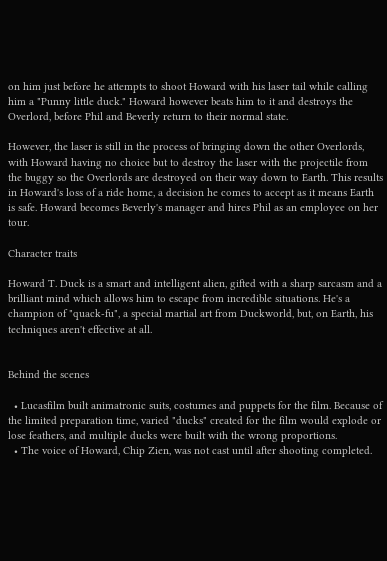on him just before he attempts to shoot Howard with his laser tail while calling him a "Punny little duck." Howard however beats him to it and destroys the Overlord, before Phil and Beverly return to their normal state.

However, the laser is still in the process of bringing down the other Overlords, with Howard having no choice but to destroy the laser with the projectile from the buggy so the Overlords are destroyed on their way down to Earth. This results in Howard's loss of a ride home, a decision he comes to accept as it means Earth is safe. Howard becomes Beverly's manager and hires Phil as an employee on her tour.

Character traits

Howard T. Duck is a smart and intelligent alien, gifted with a sharp sarcasm and a brilliant mind which allows him to escape from incredible situations. He's a champion of "quack-fu", a special martial art from Duckworld, but, on Earth, his techniques aren't effective at all.


Behind the scenes

  • Lucasfilm built animatronic suits, costumes and puppets for the film. Because of the limited preparation time, varied "ducks" created for the film would explode or lose feathers, and multiple ducks were built with the wrong proportions.
  • The voice of Howard, Chip Zien, was not cast until after shooting completed.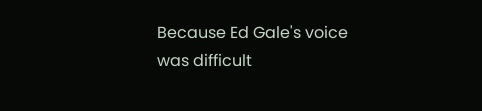Because Ed Gale's voice was difficult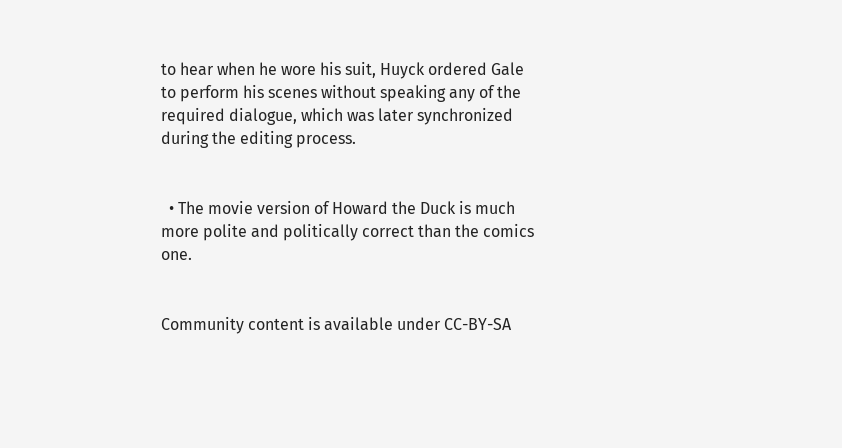to hear when he wore his suit, Huyck ordered Gale to perform his scenes without speaking any of the required dialogue, which was later synchronized during the editing process.


  • The movie version of Howard the Duck is much more polite and politically correct than the comics one.


Community content is available under CC-BY-SA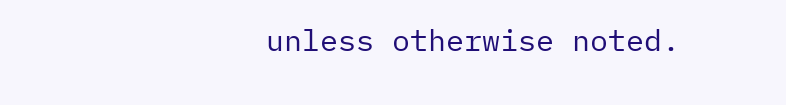unless otherwise noted.